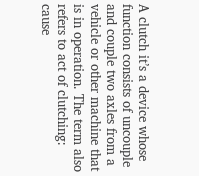A clutch it’s a device whose function consists of uncouple and couple two axles from a vehicle or other machine that is in operation. The term also refers to act of clutching: cause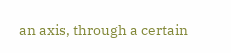an axis, through a certain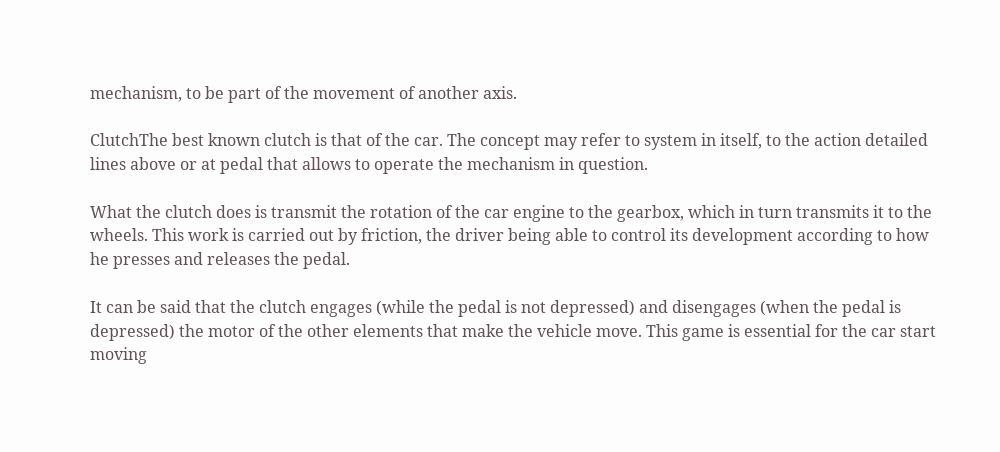mechanism, to be part of the movement of another axis.

ClutchThe best known clutch is that of the car. The concept may refer to system in itself, to the action detailed lines above or at pedal that allows to operate the mechanism in question.

What the clutch does is transmit the rotation of the car engine to the gearbox, which in turn transmits it to the wheels. This work is carried out by friction, the driver being able to control its development according to how he presses and releases the pedal.

It can be said that the clutch engages (while the pedal is not depressed) and disengages (when the pedal is depressed) the motor of the other elements that make the vehicle move. This game is essential for the car start moving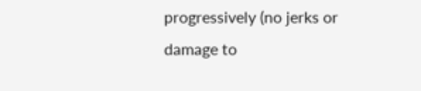progressively (no jerks or damage to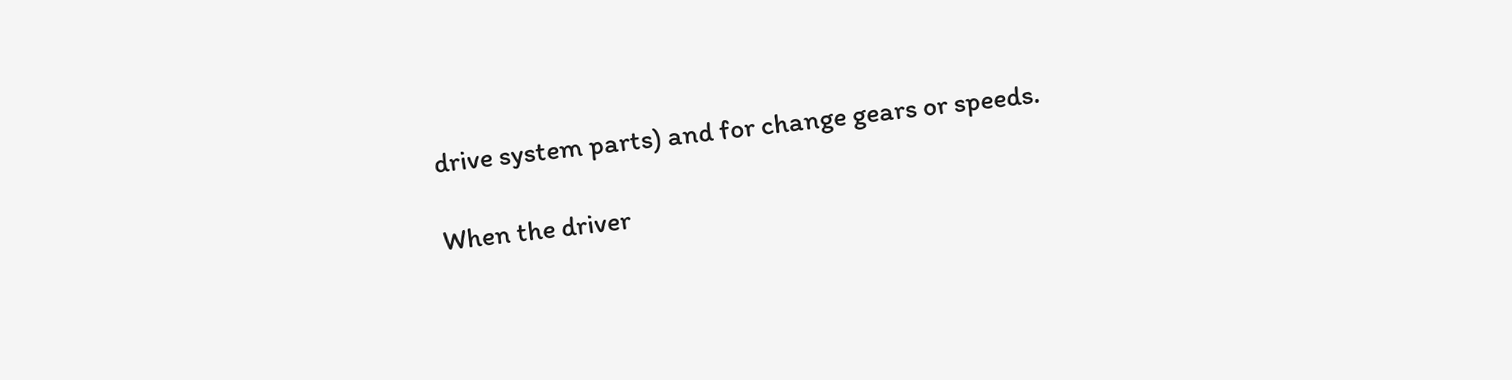drive system parts) and for change gears or speeds.

When the driver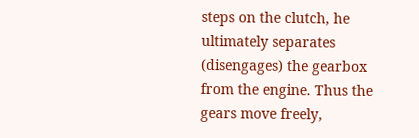steps on the clutch, he ultimately separates (disengages) the gearbox from the engine. Thus the gears move freely,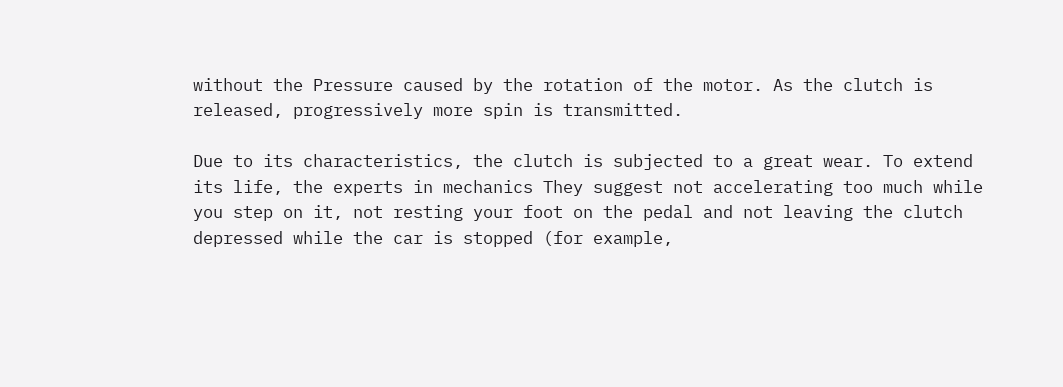without the Pressure caused by the rotation of the motor. As the clutch is released, progressively more spin is transmitted.

Due to its characteristics, the clutch is subjected to a great wear. To extend its life, the experts in mechanics They suggest not accelerating too much while you step on it, not resting your foot on the pedal and not leaving the clutch depressed while the car is stopped (for example,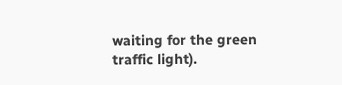waiting for the green traffic light).